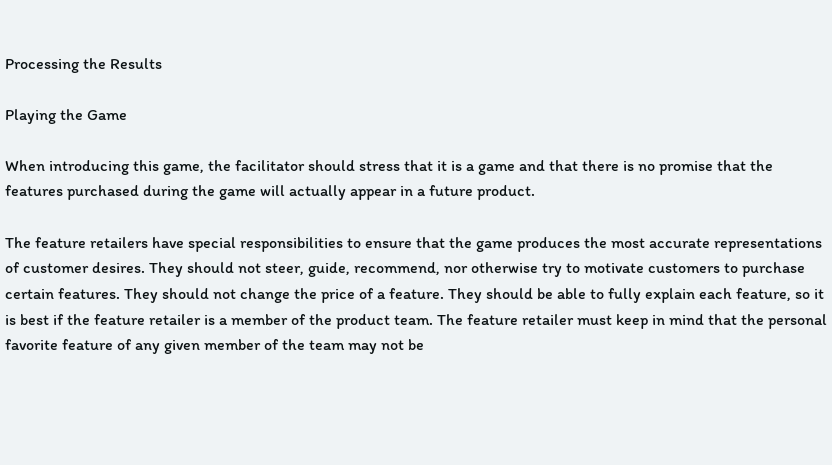Processing the Results

Playing the Game

When introducing this game, the facilitator should stress that it is a game and that there is no promise that the features purchased during the game will actually appear in a future product.

The feature retailers have special responsibilities to ensure that the game produces the most accurate representations of customer desires. They should not steer, guide, recommend, nor otherwise try to motivate customers to purchase certain features. They should not change the price of a feature. They should be able to fully explain each feature, so it is best if the feature retailer is a member of the product team. The feature retailer must keep in mind that the personal favorite feature of any given member of the team may not be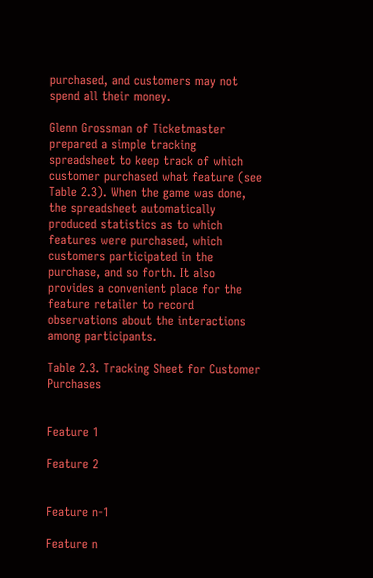purchased, and customers may not spend all their money.

Glenn Grossman of Ticketmaster prepared a simple tracking spreadsheet to keep track of which customer purchased what feature (see Table 2.3). When the game was done, the spreadsheet automatically produced statistics as to which features were purchased, which customers participated in the purchase, and so forth. It also provides a convenient place for the feature retailer to record observations about the interactions among participants.

Table 2.3. Tracking Sheet for Customer Purchases


Feature 1

Feature 2


Feature n-1

Feature n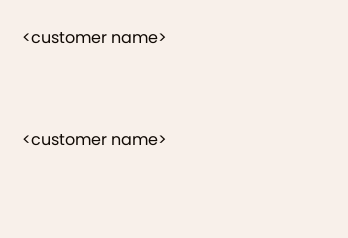<customer name>



<customer name>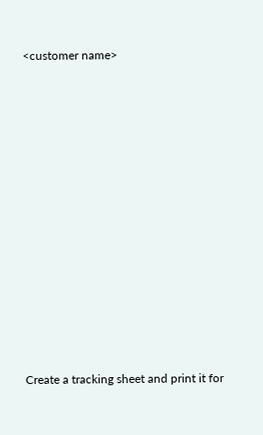<customer name>














Create a tracking sheet and print it for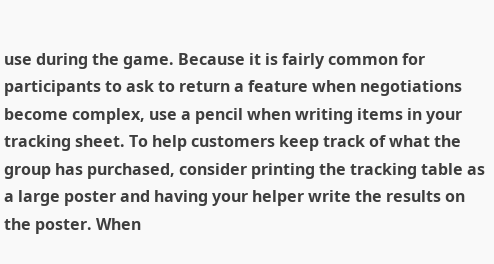use during the game. Because it is fairly common for participants to ask to return a feature when negotiations become complex, use a pencil when writing items in your tracking sheet. To help customers keep track of what the group has purchased, consider printing the tracking table as a large poster and having your helper write the results on the poster. When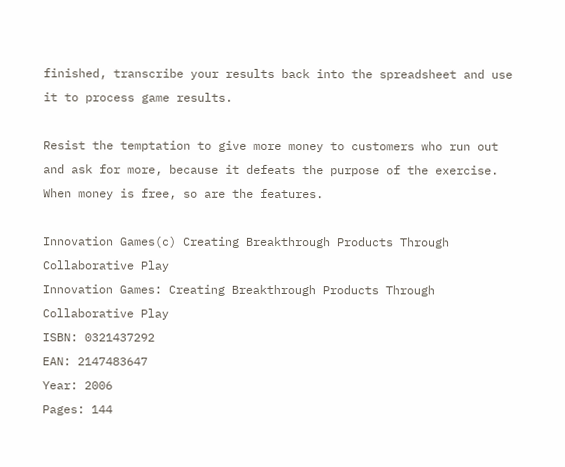finished, transcribe your results back into the spreadsheet and use it to process game results.

Resist the temptation to give more money to customers who run out and ask for more, because it defeats the purpose of the exercise. When money is free, so are the features.

Innovation Games(c) Creating Breakthrough Products Through Collaborative Play
Innovation Games: Creating Breakthrough Products Through Collaborative Play
ISBN: 0321437292
EAN: 2147483647
Year: 2006
Pages: 144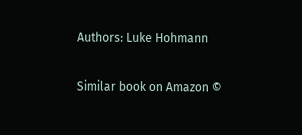Authors: Luke Hohmann

Similar book on Amazon ©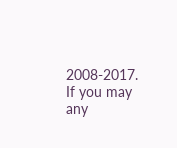2008-2017.
If you may any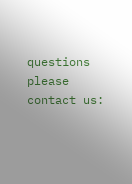questions please contact us: